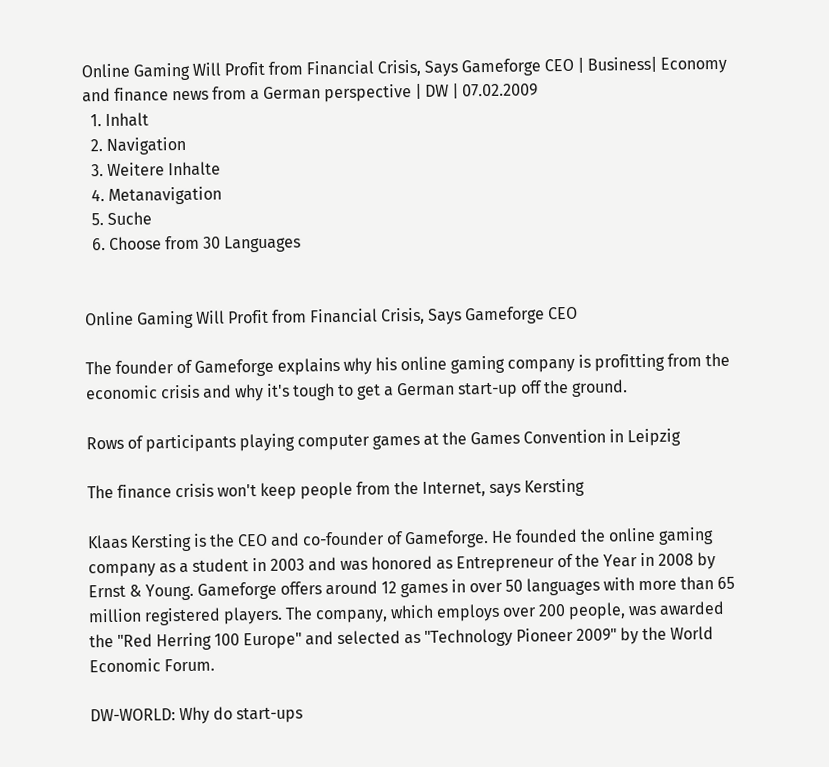Online Gaming Will Profit from Financial Crisis, Says Gameforge CEO | Business| Economy and finance news from a German perspective | DW | 07.02.2009
  1. Inhalt
  2. Navigation
  3. Weitere Inhalte
  4. Metanavigation
  5. Suche
  6. Choose from 30 Languages


Online Gaming Will Profit from Financial Crisis, Says Gameforge CEO

The founder of Gameforge explains why his online gaming company is profitting from the economic crisis and why it's tough to get a German start-up off the ground.

Rows of participants playing computer games at the Games Convention in Leipzig

The finance crisis won't keep people from the Internet, says Kersting

Klaas Kersting is the CEO and co-founder of Gameforge. He founded the online gaming company as a student in 2003 and was honored as Entrepreneur of the Year in 2008 by Ernst & Young. Gameforge offers around 12 games in over 50 languages with more than 65 million registered players. The company, which employs over 200 people, was awarded the "Red Herring 100 Europe" and selected as "Technology Pioneer 2009" by the World Economic Forum.

DW-WORLD: Why do start-ups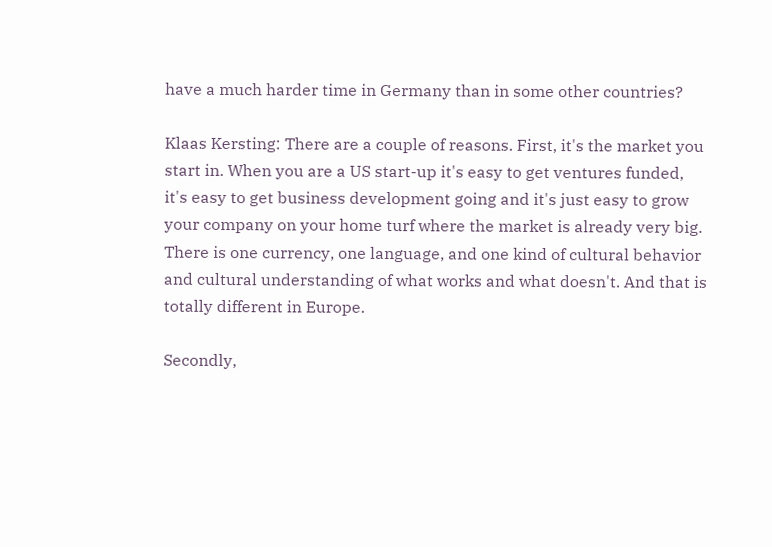have a much harder time in Germany than in some other countries?

Klaas Kersting: There are a couple of reasons. First, it's the market you start in. When you are a US start-up it's easy to get ventures funded, it's easy to get business development going and it's just easy to grow your company on your home turf where the market is already very big. There is one currency, one language, and one kind of cultural behavior and cultural understanding of what works and what doesn't. And that is totally different in Europe.

Secondly,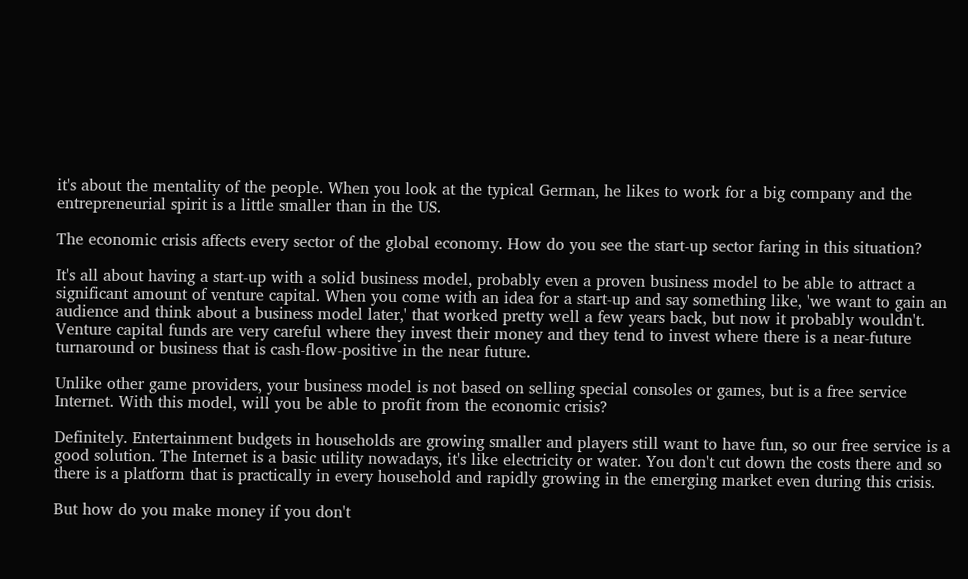it's about the mentality of the people. When you look at the typical German, he likes to work for a big company and the entrepreneurial spirit is a little smaller than in the US.

The economic crisis affects every sector of the global economy. How do you see the start-up sector faring in this situation?

It's all about having a start-up with a solid business model, probably even a proven business model to be able to attract a significant amount of venture capital. When you come with an idea for a start-up and say something like, 'we want to gain an audience and think about a business model later,' that worked pretty well a few years back, but now it probably wouldn't. Venture capital funds are very careful where they invest their money and they tend to invest where there is a near-future turnaround or business that is cash-flow-positive in the near future.

Unlike other game providers, your business model is not based on selling special consoles or games, but is a free service Internet. With this model, will you be able to profit from the economic crisis?

Definitely. Entertainment budgets in households are growing smaller and players still want to have fun, so our free service is a good solution. The Internet is a basic utility nowadays, it's like electricity or water. You don't cut down the costs there and so there is a platform that is practically in every household and rapidly growing in the emerging market even during this crisis.

But how do you make money if you don't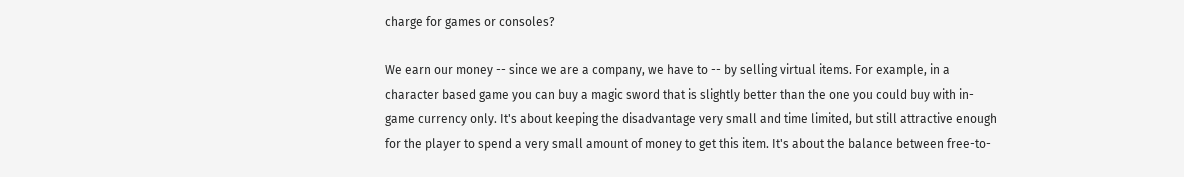charge for games or consoles?

We earn our money -- since we are a company, we have to -- by selling virtual items. For example, in a character based game you can buy a magic sword that is slightly better than the one you could buy with in-game currency only. It's about keeping the disadvantage very small and time limited, but still attractive enough for the player to spend a very small amount of money to get this item. It's about the balance between free-to-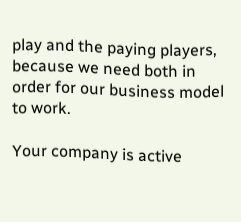play and the paying players, because we need both in order for our business model to work.

Your company is active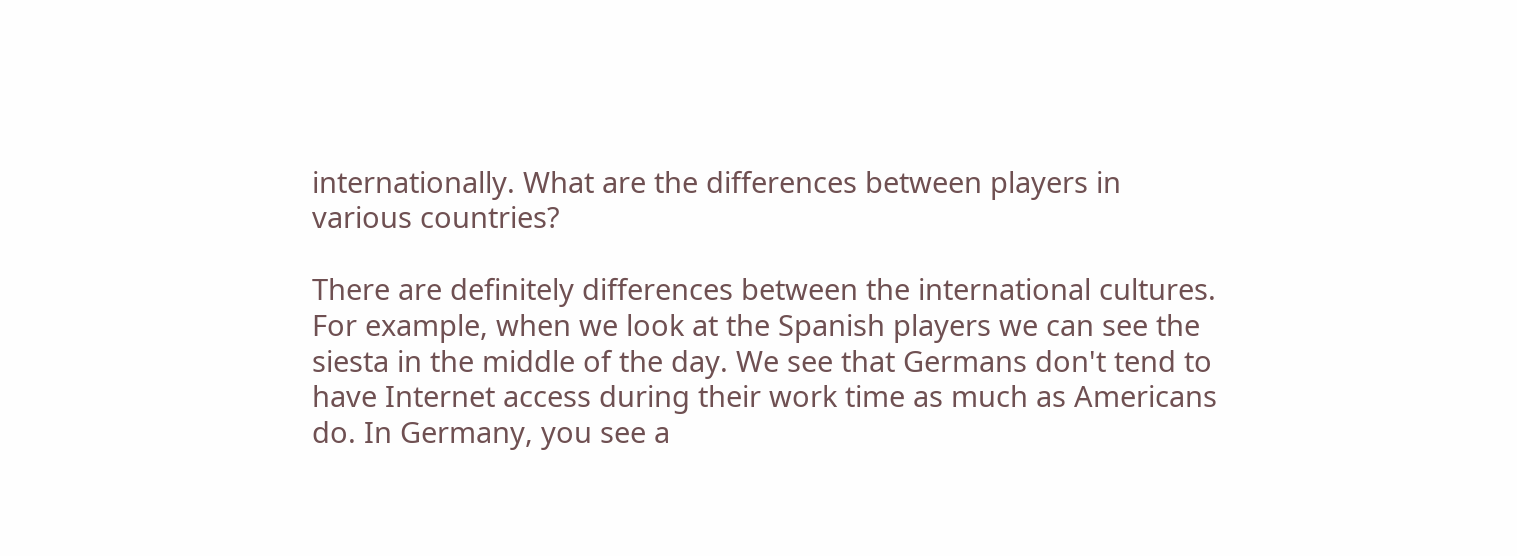internationally. What are the differences between players in various countries?

There are definitely differences between the international cultures. For example, when we look at the Spanish players we can see the siesta in the middle of the day. We see that Germans don't tend to have Internet access during their work time as much as Americans do. In Germany, you see a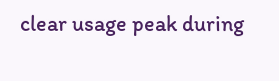clear usage peak during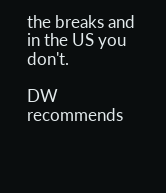the breaks and in the US you don't.

DW recommends